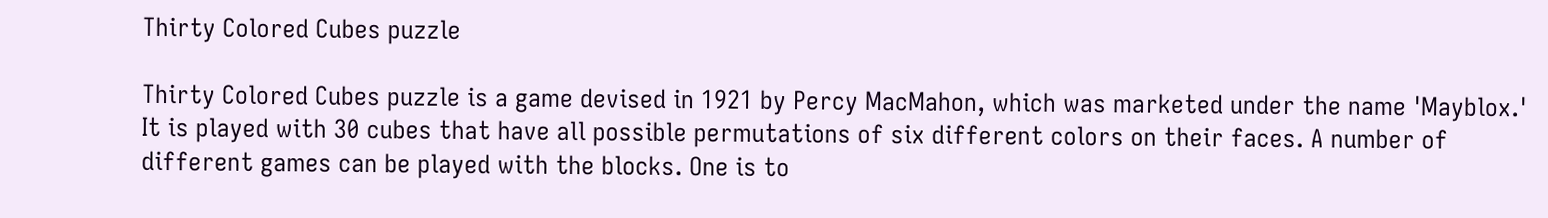Thirty Colored Cubes puzzle

Thirty Colored Cubes puzzle is a game devised in 1921 by Percy MacMahon, which was marketed under the name 'Mayblox.' It is played with 30 cubes that have all possible permutations of six different colors on their faces. A number of different games can be played with the blocks. One is to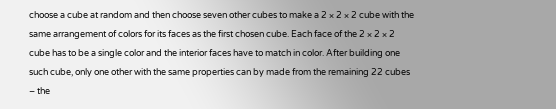choose a cube at random and then choose seven other cubes to make a 2 × 2 × 2 cube with the same arrangement of colors for its faces as the first chosen cube. Each face of the 2 × 2 × 2 cube has to be a single color and the interior faces have to match in color. After building one such cube, only one other with the same properties can by made from the remaining 22 cubes – the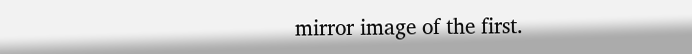mirror image of the first.